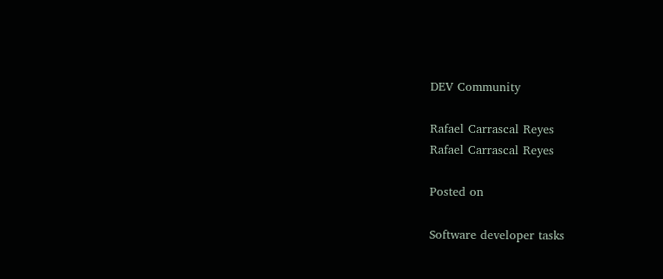DEV Community

Rafael Carrascal Reyes
Rafael Carrascal Reyes

Posted on

Software developer tasks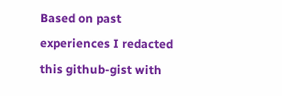Based on past experiences I redacted this github-gist with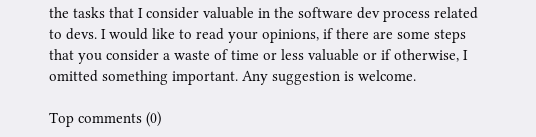the tasks that I consider valuable in the software dev process related to devs. I would like to read your opinions, if there are some steps that you consider a waste of time or less valuable or if otherwise, I omitted something important. Any suggestion is welcome.

Top comments (0)